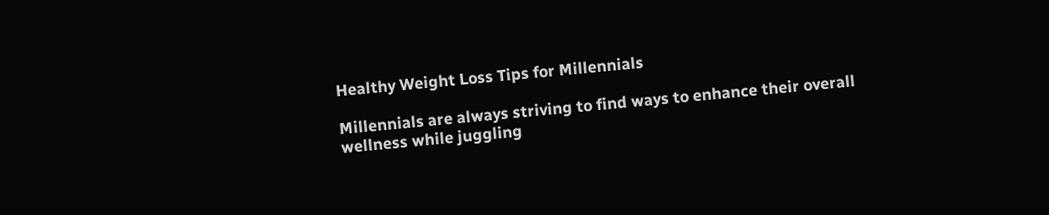Healthy Weight Loss Tips for Millennials

Millennials are always striving to find ways to enhance their overall wellness while juggling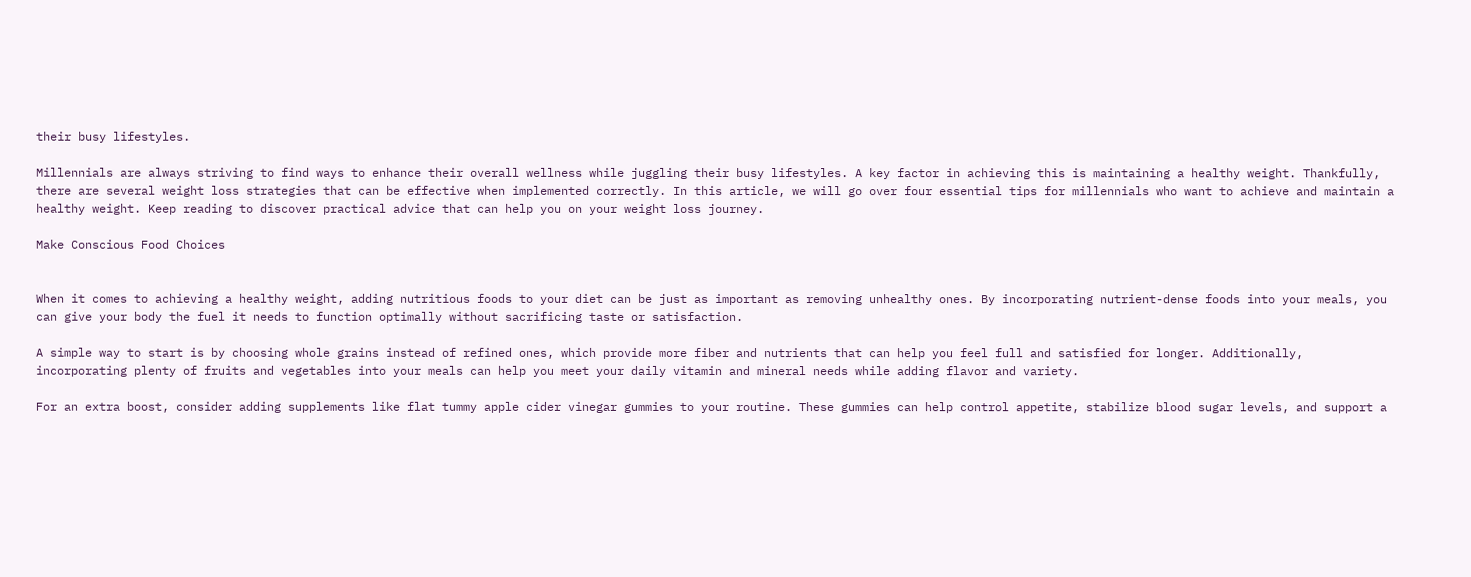their busy lifestyles.

Millennials are always striving to find ways to enhance their overall wellness while juggling their busy lifestyles. A key factor in achieving this is maintaining a healthy weight. Thankfully, there are several weight loss strategies that can be effective when implemented correctly. In this article, we will go over four essential tips for millennials who want to achieve and maintain a healthy weight. Keep reading to discover practical advice that can help you on your weight loss journey.

Make Conscious Food Choices


When it comes to achieving a healthy weight, adding nutritious foods to your diet can be just as important as removing unhealthy ones. By incorporating nutrient-dense foods into your meals, you can give your body the fuel it needs to function optimally without sacrificing taste or satisfaction.

A simple way to start is by choosing whole grains instead of refined ones, which provide more fiber and nutrients that can help you feel full and satisfied for longer. Additionally, incorporating plenty of fruits and vegetables into your meals can help you meet your daily vitamin and mineral needs while adding flavor and variety.

For an extra boost, consider adding supplements like flat tummy apple cider vinegar gummies to your routine. These gummies can help control appetite, stabilize blood sugar levels, and support a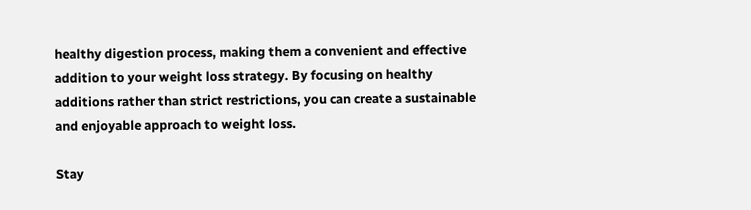healthy digestion process, making them a convenient and effective addition to your weight loss strategy. By focusing on healthy additions rather than strict restrictions, you can create a sustainable and enjoyable approach to weight loss.

Stay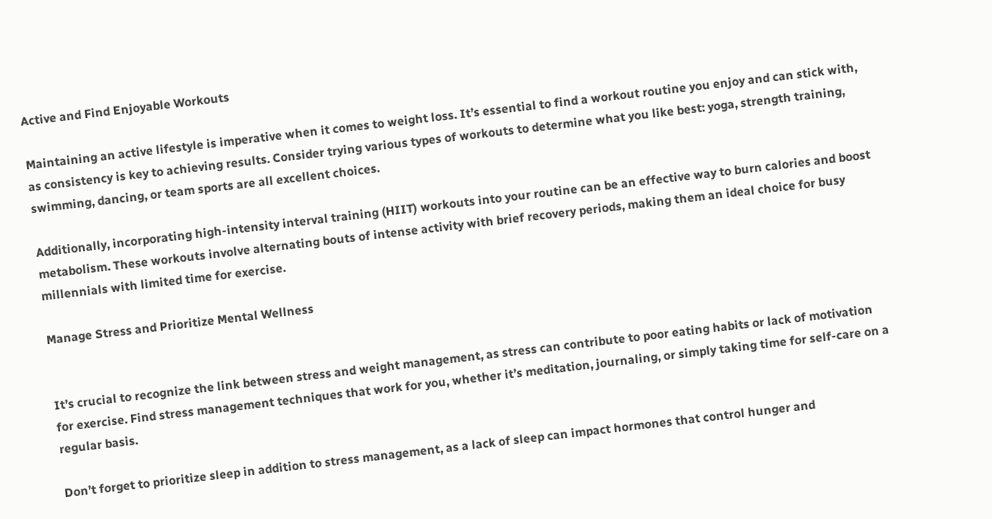Active and Find Enjoyable Workouts

Maintaining an active lifestyle is imperative when it comes to weight loss. It’s essential to find a workout routine you enjoy and can stick with, as consistency is key to achieving results. Consider trying various types of workouts to determine what you like best: yoga, strength training, swimming, dancing, or team sports are all excellent choices.

Additionally, incorporating high-intensity interval training (HIIT) workouts into your routine can be an effective way to burn calories and boost metabolism. These workouts involve alternating bouts of intense activity with brief recovery periods, making them an ideal choice for busy millennials with limited time for exercise.

Manage Stress and Prioritize Mental Wellness


It’s crucial to recognize the link between stress and weight management, as stress can contribute to poor eating habits or lack of motivation for exercise. Find stress management techniques that work for you, whether it’s meditation, journaling, or simply taking time for self-care on a regular basis.

Don’t forget to prioritize sleep in addition to stress management, as a lack of sleep can impact hormones that control hunger and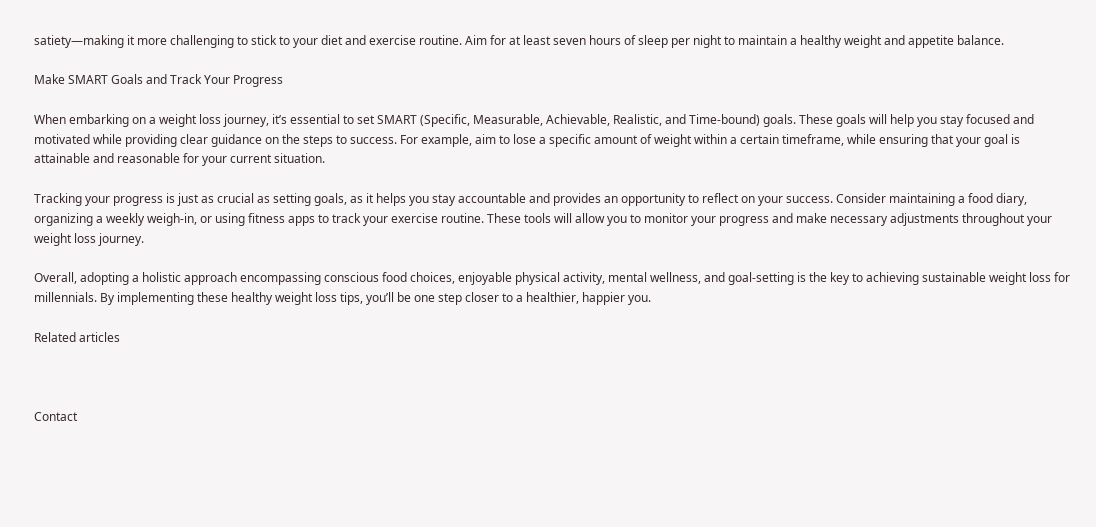satiety—making it more challenging to stick to your diet and exercise routine. Aim for at least seven hours of sleep per night to maintain a healthy weight and appetite balance.

Make SMART Goals and Track Your Progress

When embarking on a weight loss journey, it’s essential to set SMART (Specific, Measurable, Achievable, Realistic, and Time-bound) goals. These goals will help you stay focused and motivated while providing clear guidance on the steps to success. For example, aim to lose a specific amount of weight within a certain timeframe, while ensuring that your goal is attainable and reasonable for your current situation.

Tracking your progress is just as crucial as setting goals, as it helps you stay accountable and provides an opportunity to reflect on your success. Consider maintaining a food diary, organizing a weekly weigh-in, or using fitness apps to track your exercise routine. These tools will allow you to monitor your progress and make necessary adjustments throughout your weight loss journey.

Overall, adopting a holistic approach encompassing conscious food choices, enjoyable physical activity, mental wellness, and goal-setting is the key to achieving sustainable weight loss for millennials. By implementing these healthy weight loss tips, you’ll be one step closer to a healthier, happier you.

Related articles



Contact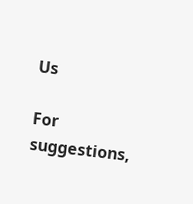Us

For suggestions,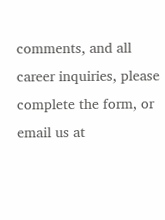comments, and all career inquiries, please complete the form, or email us at